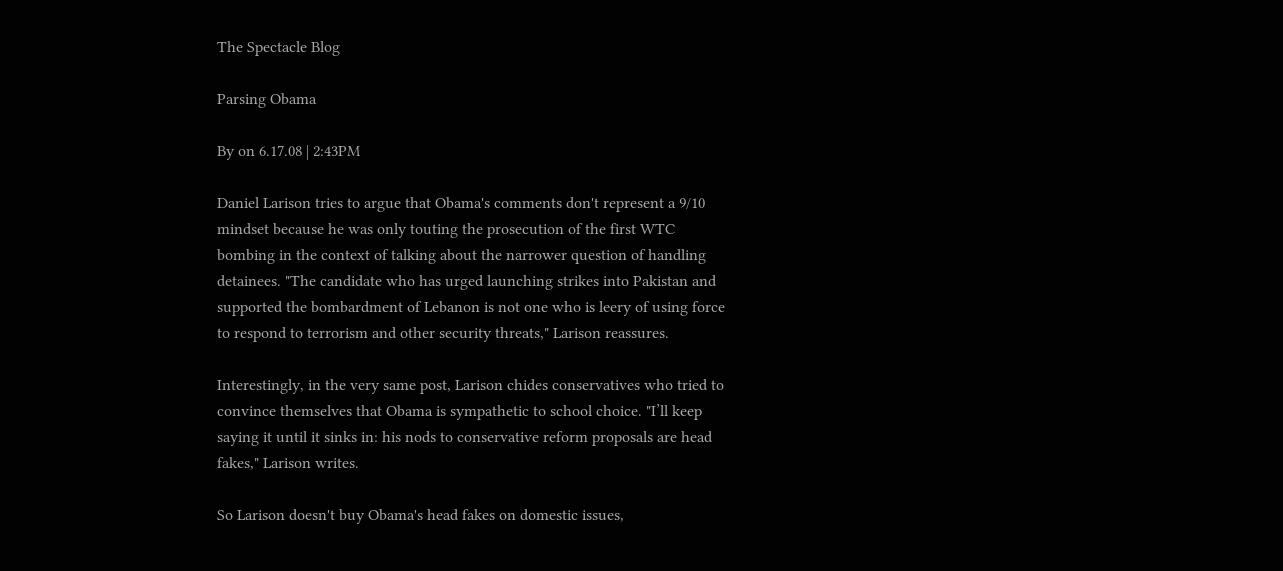The Spectacle Blog

Parsing Obama

By on 6.17.08 | 2:43PM

Daniel Larison tries to argue that Obama's comments don't represent a 9/10 mindset because he was only touting the prosecution of the first WTC bombing in the context of talking about the narrower question of handling detainees. "The candidate who has urged launching strikes into Pakistan and supported the bombardment of Lebanon is not one who is leery of using force to respond to terrorism and other security threats," Larison reassures.

Interestingly, in the very same post, Larison chides conservatives who tried to convince themselves that Obama is sympathetic to school choice. "I’ll keep saying it until it sinks in: his nods to conservative reform proposals are head fakes," Larison writes.

So Larison doesn't buy Obama's head fakes on domestic issues,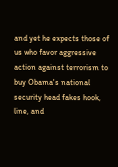and yet he expects those of us who favor aggressive action against terrorism to buy Obama's national security head fakes hook, line, and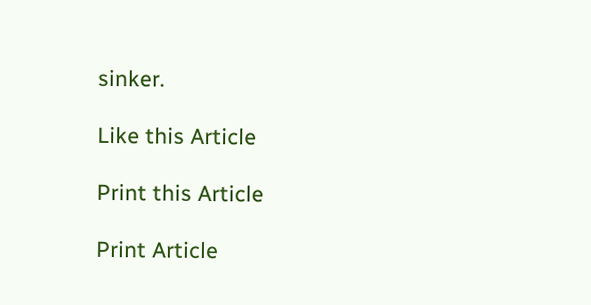sinker.

Like this Article

Print this Article

Print Article